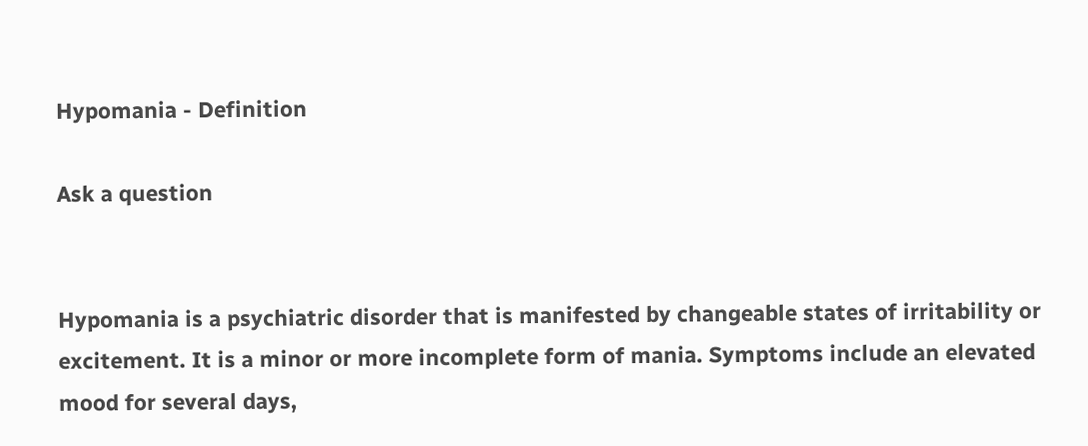Hypomania - Definition

Ask a question


Hypomania is a psychiatric disorder that is manifested by changeable states of irritability or excitement. It is a minor or more incomplete form of mania. Symptoms include an elevated mood for several days,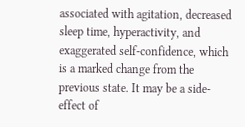associated with agitation, decreased sleep time, hyperactivity, and exaggerated self-confidence, which is a marked change from the previous state. It may be a side-effect of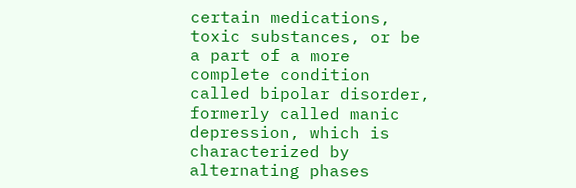certain medications, toxic substances, or be a part of a more complete condition called bipolar disorder, formerly called manic depression, which is characterized by alternating phases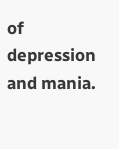of depression and mania.